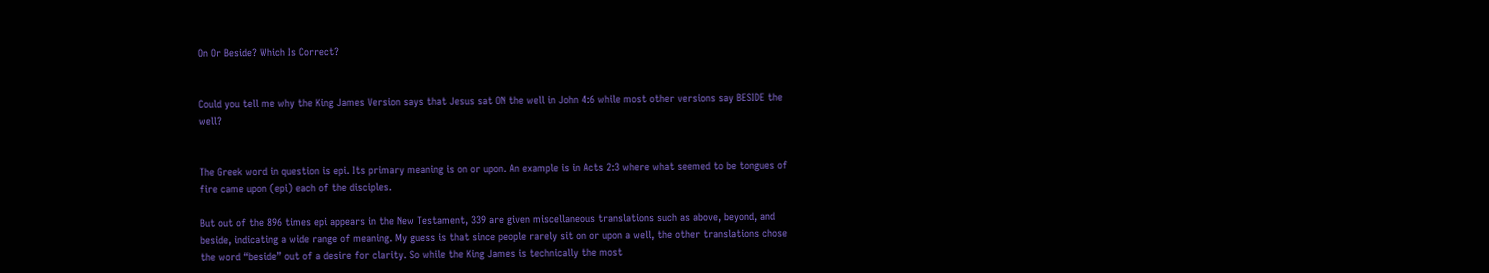On Or Beside? Which Is Correct?


Could you tell me why the King James Version says that Jesus sat ON the well in John 4:6 while most other versions say BESIDE the well?


The Greek word in question is epi. Its primary meaning is on or upon. An example is in Acts 2:3 where what seemed to be tongues of fire came upon (epi) each of the disciples.

But out of the 896 times epi appears in the New Testament, 339 are given miscellaneous translations such as above, beyond, and beside, indicating a wide range of meaning. My guess is that since people rarely sit on or upon a well, the other translations chose the word “beside” out of a desire for clarity. So while the King James is technically the most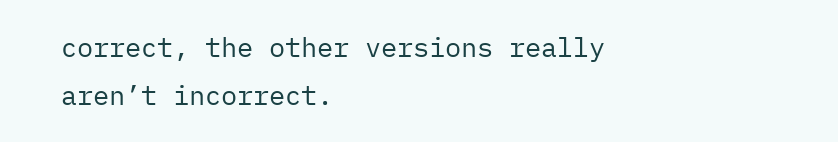correct, the other versions really aren’t incorrect.